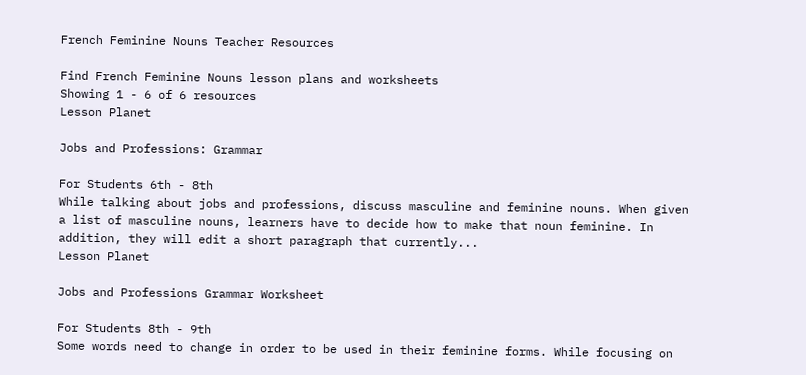French Feminine Nouns Teacher Resources

Find French Feminine Nouns lesson plans and worksheets
Showing 1 - 6 of 6 resources
Lesson Planet

Jobs and Professions: Grammar

For Students 6th - 8th
While talking about jobs and professions, discuss masculine and feminine nouns. When given a list of masculine nouns, learners have to decide how to make that noun feminine. In addition, they will edit a short paragraph that currently...
Lesson Planet

Jobs and Professions Grammar Worksheet

For Students 8th - 9th
Some words need to change in order to be used in their feminine forms. While focusing on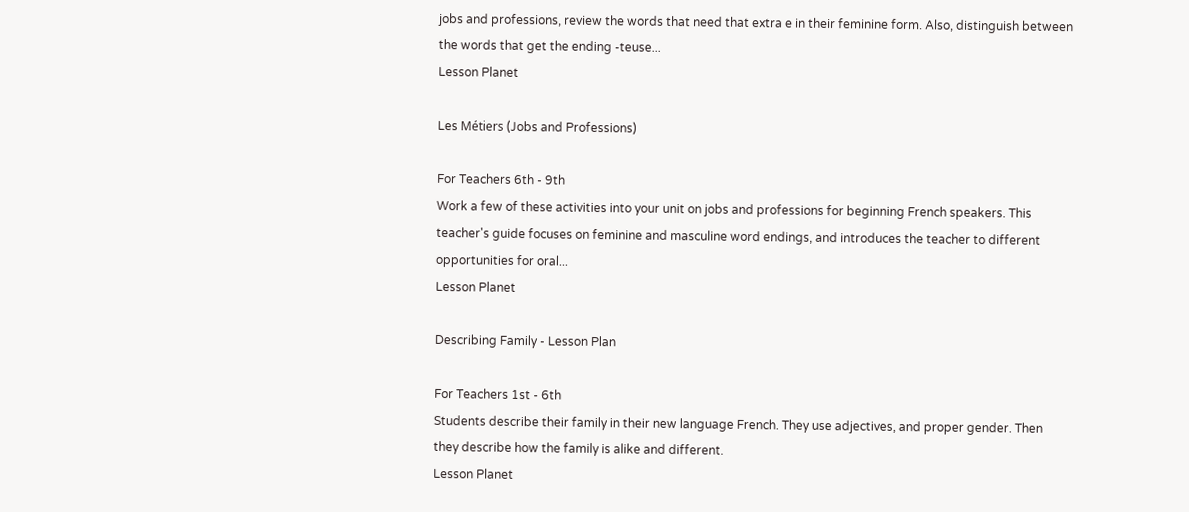jobs and professions, review the words that need that extra e in their feminine form. Also, distinguish between the words that get the ending -teuse...
Lesson Planet

Les Métiers (Jobs and Professions)

For Teachers 6th - 9th
Work a few of these activities into your unit on jobs and professions for beginning French speakers. This teacher's guide focuses on feminine and masculine word endings, and introduces the teacher to different opportunities for oral...
Lesson Planet

Describing Family - Lesson Plan

For Teachers 1st - 6th
Students describe their family in their new language French. They use adjectives, and proper gender. Then they describe how the family is alike and different.
Lesson Planet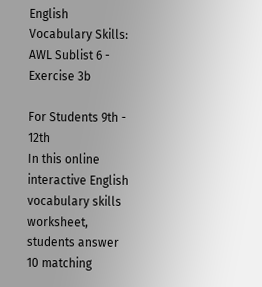English Vocabulary Skills: AWL Sublist 6 - Exercise 3b

For Students 9th - 12th
In this online interactive English vocabulary skills worksheet, students answer 10 matching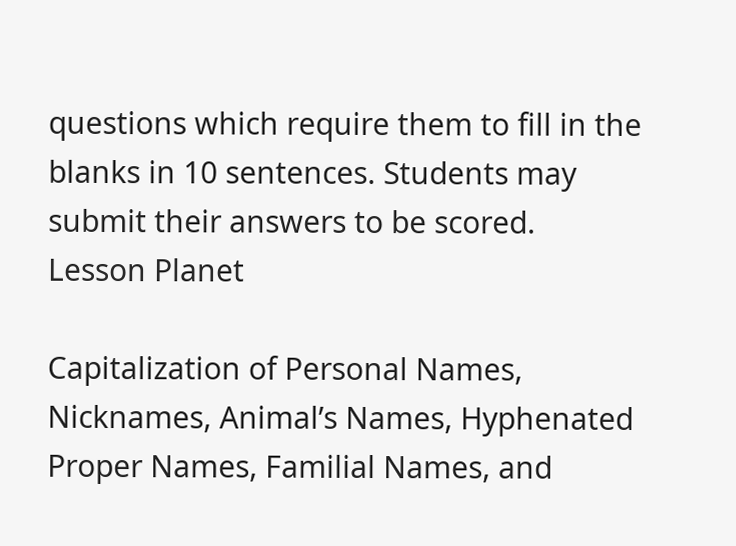questions which require them to fill in the blanks in 10 sentences. Students may submit their answers to be scored.
Lesson Planet

Capitalization of Personal Names, Nicknames, Animal’s Names, Hyphenated Proper Names, Familial Names, and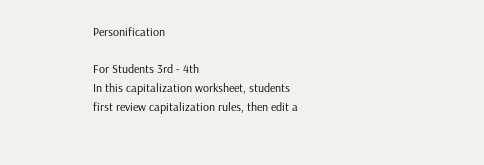Personification

For Students 3rd - 4th
In this capitalization worksheet, students first review capitalization rules, then edit a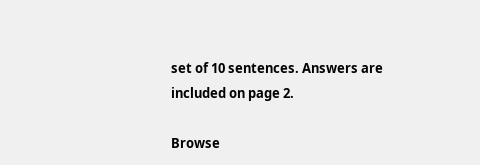set of 10 sentences. Answers are included on page 2.

Browse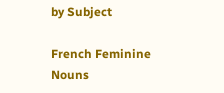by Subject

French Feminine Nouns